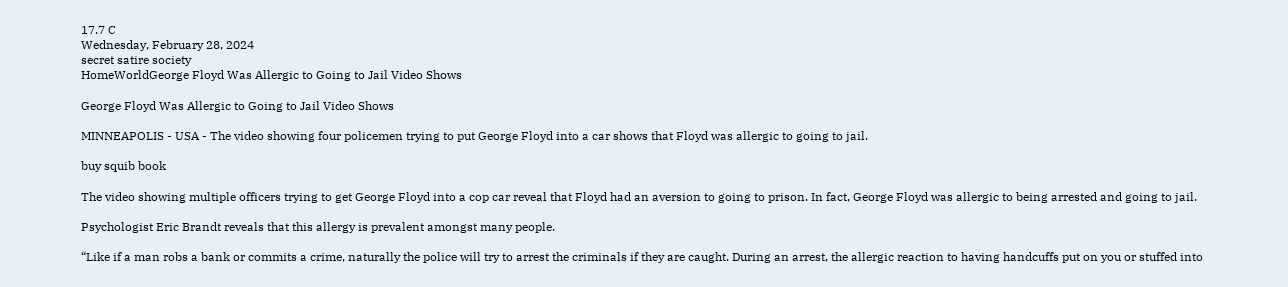17.7 C
Wednesday, February 28, 2024
secret satire society
HomeWorldGeorge Floyd Was Allergic to Going to Jail Video Shows

George Floyd Was Allergic to Going to Jail Video Shows

MINNEAPOLIS - USA - The video showing four policemen trying to put George Floyd into a car shows that Floyd was allergic to going to jail.

buy squib book

The video showing multiple officers trying to get George Floyd into a cop car reveal that Floyd had an aversion to going to prison. In fact, George Floyd was allergic to being arrested and going to jail.

Psychologist Eric Brandt reveals that this allergy is prevalent amongst many people.

“Like if a man robs a bank or commits a crime, naturally the police will try to arrest the criminals if they are caught. During an arrest, the allergic reaction to having handcuffs put on you or stuffed into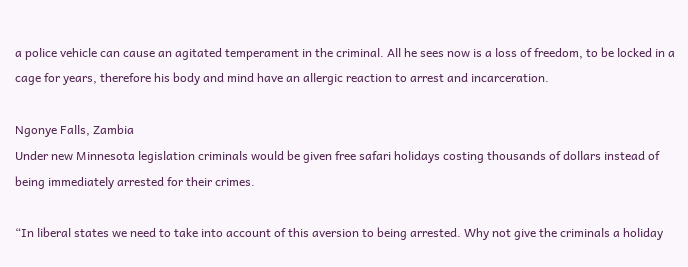a police vehicle can cause an agitated temperament in the criminal. All he sees now is a loss of freedom, to be locked in a cage for years, therefore his body and mind have an allergic reaction to arrest and incarceration.

Ngonye Falls, Zambia
Under new Minnesota legislation criminals would be given free safari holidays costing thousands of dollars instead of being immediately arrested for their crimes.

“In liberal states we need to take into account of this aversion to being arrested. Why not give the criminals a holiday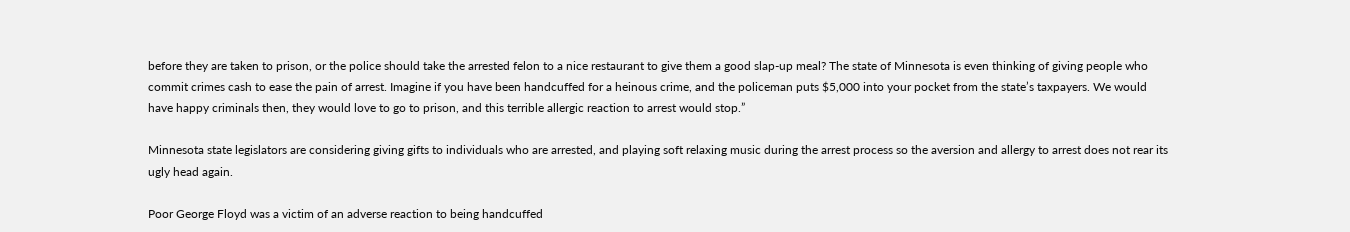before they are taken to prison, or the police should take the arrested felon to a nice restaurant to give them a good slap-up meal? The state of Minnesota is even thinking of giving people who commit crimes cash to ease the pain of arrest. Imagine if you have been handcuffed for a heinous crime, and the policeman puts $5,000 into your pocket from the state’s taxpayers. We would have happy criminals then, they would love to go to prison, and this terrible allergic reaction to arrest would stop.”

Minnesota state legislators are considering giving gifts to individuals who are arrested, and playing soft relaxing music during the arrest process so the aversion and allergy to arrest does not rear its ugly head again.

Poor George Floyd was a victim of an adverse reaction to being handcuffed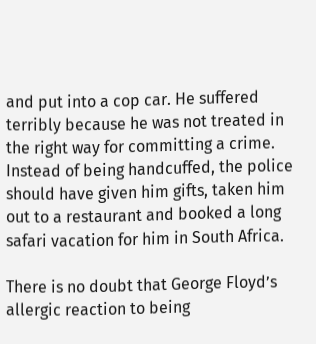and put into a cop car. He suffered terribly because he was not treated in the right way for committing a crime. Instead of being handcuffed, the police should have given him gifts, taken him out to a restaurant and booked a long safari vacation for him in South Africa.

There is no doubt that George Floyd’s allergic reaction to being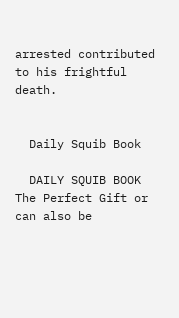arrested contributed to his frightful death.


  Daily Squib Book

  DAILY SQUIB BOOK The Perfect Gift or can also be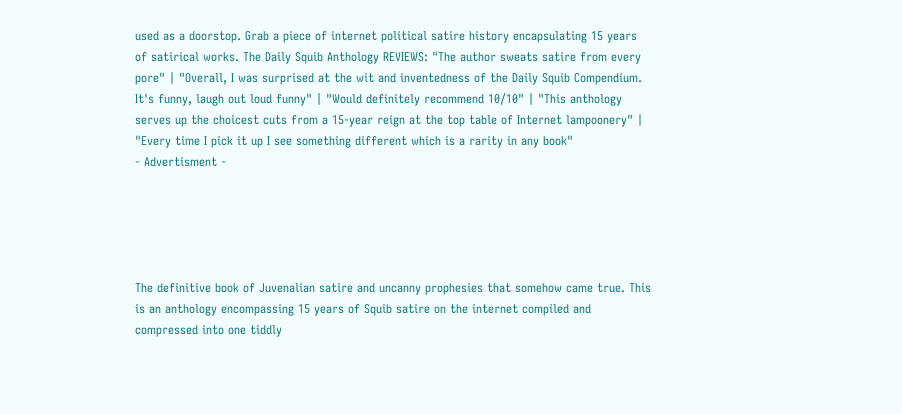used as a doorstop. Grab a piece of internet political satire history encapsulating 15 years of satirical works. The Daily Squib Anthology REVIEWS: "The author sweats satire from every pore" | "Overall, I was surprised at the wit and inventedness of the Daily Squib Compendium. It's funny, laugh out loud funny" | "Would definitely recommend 10/10" | "This anthology serves up the choicest cuts from a 15-year reign at the top table of Internet lampoonery" | "Every time I pick it up I see something different which is a rarity in any book"
- Advertisment -





The definitive book of Juvenalian satire and uncanny prophesies that somehow came true. This is an anthology encompassing 15 years of Squib satire on the internet compiled and compressed into one tiddly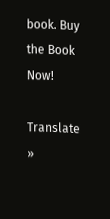book. Buy the Book Now!

Translate »